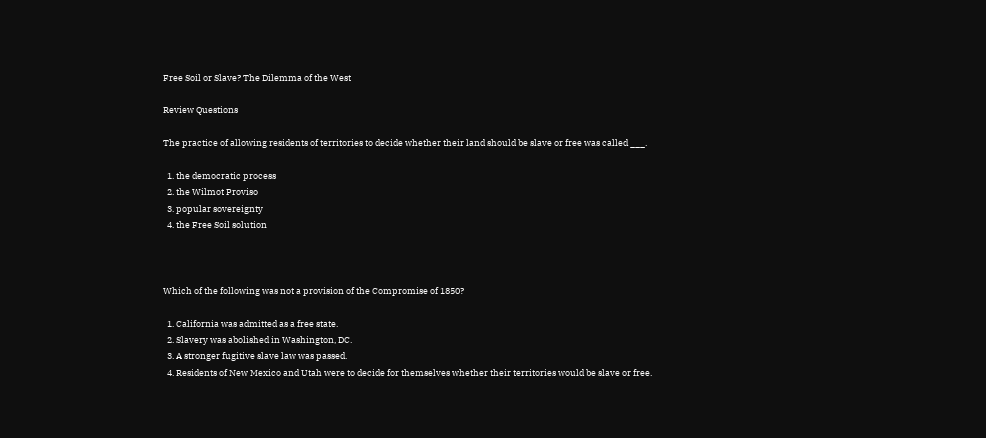Free Soil or Slave? The Dilemma of the West

Review Questions

The practice of allowing residents of territories to decide whether their land should be slave or free was called ___.

  1. the democratic process
  2. the Wilmot Proviso
  3. popular sovereignty
  4. the Free Soil solution



Which of the following was not a provision of the Compromise of 1850?

  1. California was admitted as a free state.
  2. Slavery was abolished in Washington, DC.
  3. A stronger fugitive slave law was passed.
  4. Residents of New Mexico and Utah were to decide for themselves whether their territories would be slave or free.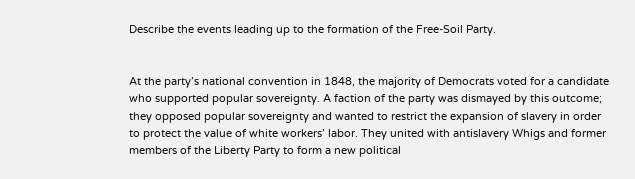Describe the events leading up to the formation of the Free-Soil Party.


At the party’s national convention in 1848, the majority of Democrats voted for a candidate who supported popular sovereignty. A faction of the party was dismayed by this outcome; they opposed popular sovereignty and wanted to restrict the expansion of slavery in order to protect the value of white workers’ labor. They united with antislavery Whigs and former members of the Liberty Party to form a new political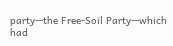party—the Free-Soil Party—which had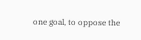one goal, to oppose the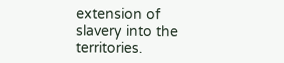extension of slavery into the territories.